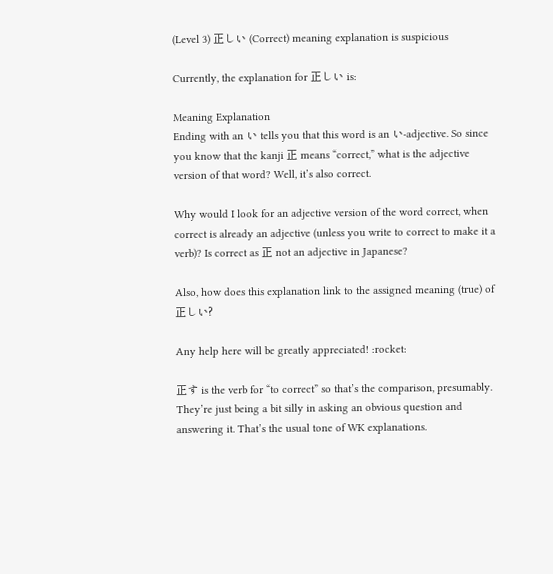(Level 3) 正しい (Correct) meaning explanation is suspicious

Currently, the explanation for 正しい is:

Meaning Explanation
Ending with an い tells you that this word is an い-adjective. So since you know that the kanji 正 means “correct,” what is the adjective version of that word? Well, it’s also correct.

Why would I look for an adjective version of the word correct, when correct is already an adjective (unless you write to correct to make it a verb)? Is correct as 正 not an adjective in Japanese?

Also, how does this explanation link to the assigned meaning (true) of 正しい?

Any help here will be greatly appreciated! :rocket:

正す is the verb for “to correct” so that’s the comparison, presumably. They’re just being a bit silly in asking an obvious question and answering it. That’s the usual tone of WK explanations.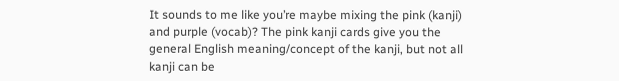It sounds to me like you’re maybe mixing the pink (kanji) and purple (vocab)? The pink kanji cards give you the general English meaning/concept of the kanji, but not all kanji can be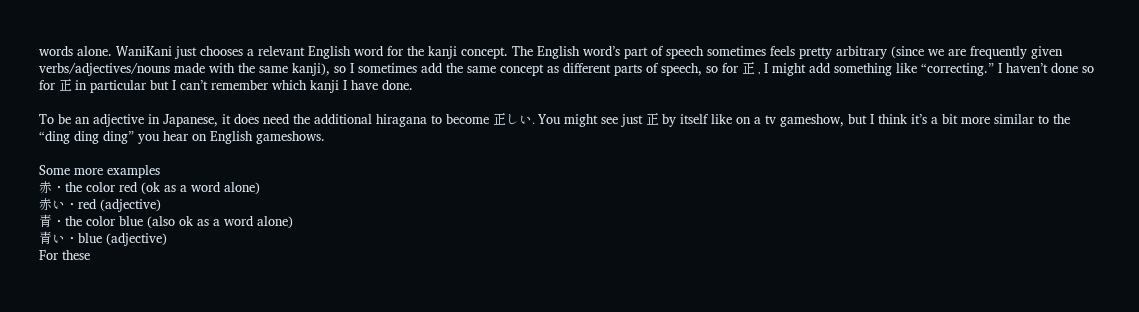words alone. WaniKani just chooses a relevant English word for the kanji concept. The English word’s part of speech sometimes feels pretty arbitrary (since we are frequently given verbs/adjectives/nouns made with the same kanji), so I sometimes add the same concept as different parts of speech, so for 正 , I might add something like “correcting.” I haven’t done so for 正 in particular but I can’t remember which kanji I have done.

To be an adjective in Japanese, it does need the additional hiragana to become 正しい. You might see just 正 by itself like on a tv gameshow, but I think it’s a bit more similar to the “ding ding ding” you hear on English gameshows.

Some more examples
赤・the color red (ok as a word alone)
赤い・red (adjective)
青・the color blue (also ok as a word alone)
青い・blue (adjective)
For these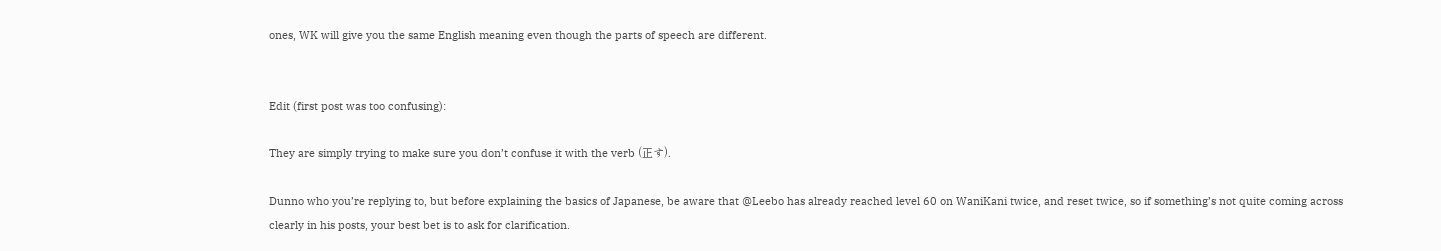ones, WK will give you the same English meaning even though the parts of speech are different.


Edit (first post was too confusing):

They are simply trying to make sure you don’t confuse it with the verb (正す).

Dunno who you’re replying to, but before explaining the basics of Japanese, be aware that @Leebo has already reached level 60 on WaniKani twice, and reset twice, so if something’s not quite coming across clearly in his posts, your best bet is to ask for clarification.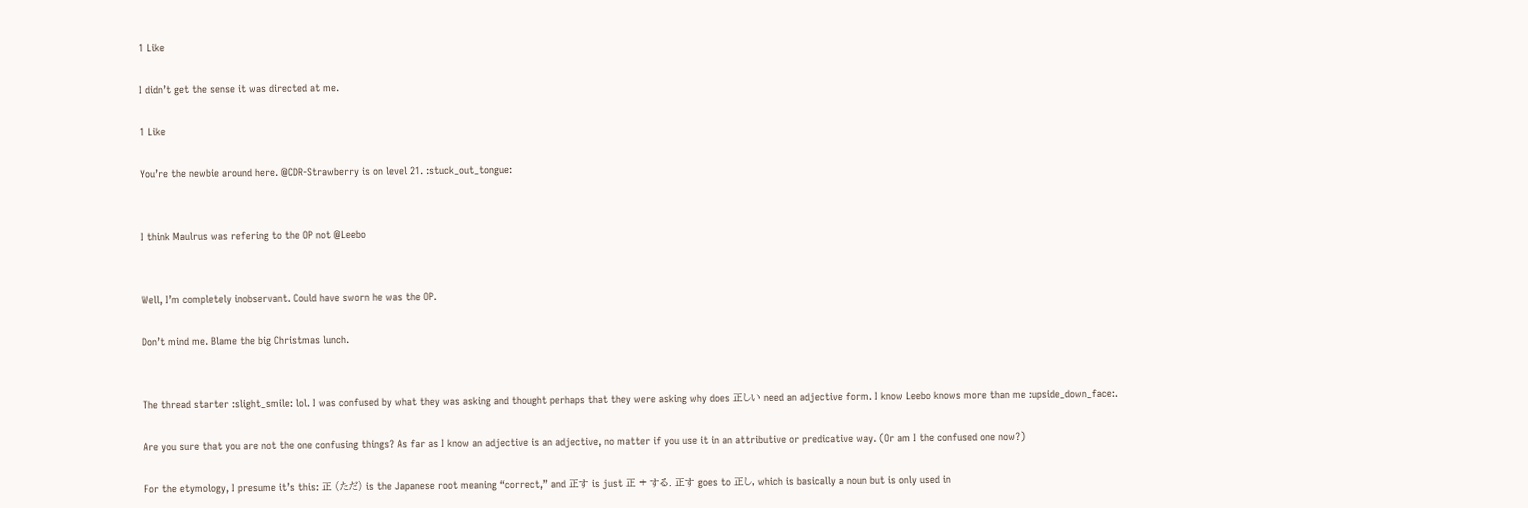1 Like

I didn’t get the sense it was directed at me.

1 Like

You’re the newbie around here. @CDR-Strawberry is on level 21. :stuck_out_tongue:


I think Maulrus was refering to the OP not @Leebo


Well, I’m completely inobservant. Could have sworn he was the OP.

Don’t mind me. Blame the big Christmas lunch.


The thread starter :slight_smile: lol. I was confused by what they was asking and thought perhaps that they were asking why does 正しい need an adjective form. I know Leebo knows more than me :upside_down_face:.

Are you sure that you are not the one confusing things? As far as I know an adjective is an adjective, no matter if you use it in an attributive or predicative way. (Or am I the confused one now?)

For the etymology, I presume it’s this: 正 (ただ) is the Japanese root meaning “correct,” and 正す is just 正 + する. 正す goes to 正し, which is basically a noun but is only used in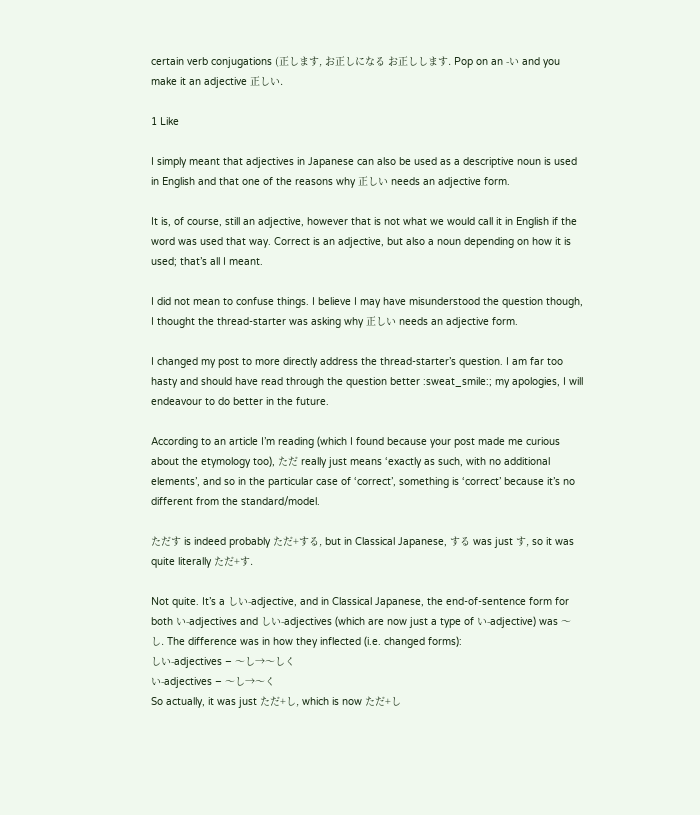certain verb conjugations (正します, お正しになる お正しします. Pop on an -い and you make it an adjective 正しい.

1 Like

I simply meant that adjectives in Japanese can also be used as a descriptive noun is used in English and that one of the reasons why 正しい needs an adjective form.

It is, of course, still an adjective, however that is not what we would call it in English if the word was used that way. Correct is an adjective, but also a noun depending on how it is used; that’s all I meant.

I did not mean to confuse things. I believe I may have misunderstood the question though, I thought the thread-starter was asking why 正しい needs an adjective form.

I changed my post to more directly address the thread-starter’s question. I am far too hasty and should have read through the question better :sweat_smile:; my apologies, I will endeavour to do better in the future.

According to an article I’m reading (which I found because your post made me curious about the etymology too), ただ really just means ‘exactly as such, with no additional elements’, and so in the particular case of ‘correct’, something is ‘correct’ because it’s no different from the standard/model.

ただす is indeed probably ただ+する, but in Classical Japanese, する was just す, so it was quite literally ただ+す.

Not quite. It’s a しい-adjective, and in Classical Japanese, the end-of-sentence form for both い-adjectives and しい-adjectives (which are now just a type of い-adjective) was 〜し. The difference was in how they inflected (i.e. changed forms):
しい-adjectives – 〜し→〜しく
い-adjectives – 〜し→〜く
So actually, it was just ただ+し, which is now ただ+し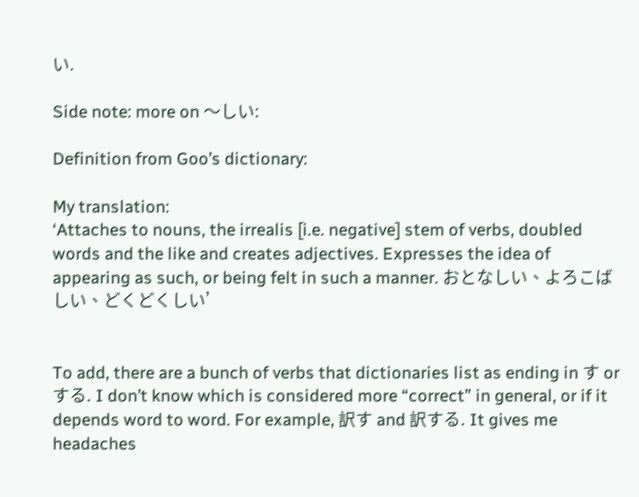い.

Side note: more on 〜しい:

Definition from Goo’s dictionary:

My translation:
‘Attaches to nouns, the irrealis [i.e. negative] stem of verbs, doubled words and the like and creates adjectives. Expresses the idea of appearing as such, or being felt in such a manner. おとなしい、よろこばしい、どくどくしい’


To add, there are a bunch of verbs that dictionaries list as ending in す or する. I don’t know which is considered more “correct” in general, or if it depends word to word. For example, 訳す and 訳する. It gives me headaches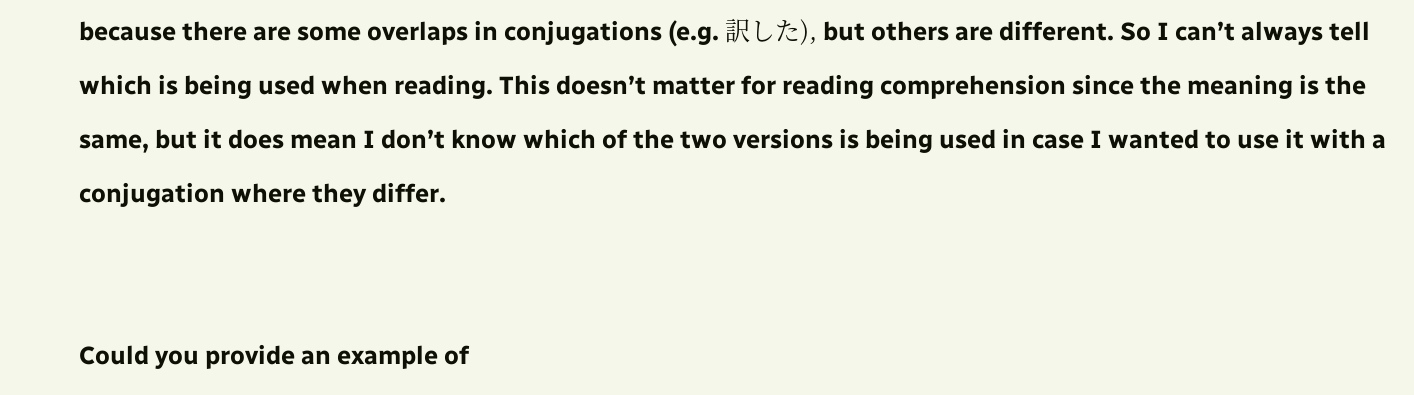because there are some overlaps in conjugations (e.g. 訳した), but others are different. So I can’t always tell which is being used when reading. This doesn’t matter for reading comprehension since the meaning is the same, but it does mean I don’t know which of the two versions is being used in case I wanted to use it with a conjugation where they differ.


Could you provide an example of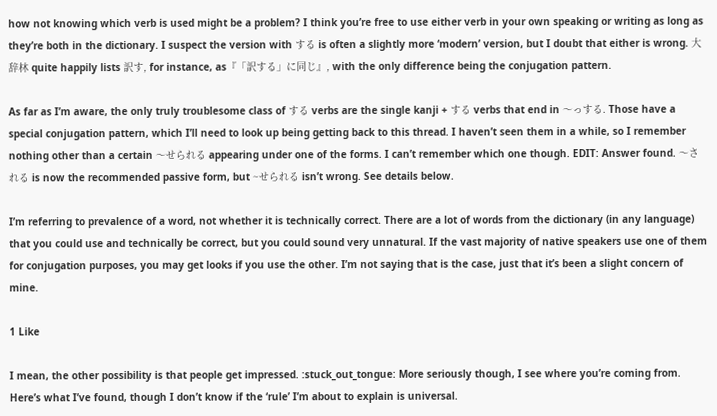how not knowing which verb is used might be a problem? I think you’re free to use either verb in your own speaking or writing as long as they’re both in the dictionary. I suspect the version with する is often a slightly more ‘modern’ version, but I doubt that either is wrong. 大辞林 quite happily lists 訳す, for instance, as『「訳する」に同じ』, with the only difference being the conjugation pattern.

As far as I’m aware, the only truly troublesome class of する verbs are the single kanji + する verbs that end in 〜っする. Those have a special conjugation pattern, which I’ll need to look up being getting back to this thread. I haven’t seen them in a while, so I remember nothing other than a certain 〜せられる appearing under one of the forms. I can’t remember which one though. EDIT: Answer found. 〜される is now the recommended passive form, but ~せられる isn’t wrong. See details below.

I’m referring to prevalence of a word, not whether it is technically correct. There are a lot of words from the dictionary (in any language) that you could use and technically be correct, but you could sound very unnatural. If the vast majority of native speakers use one of them for conjugation purposes, you may get looks if you use the other. I’m not saying that is the case, just that it’s been a slight concern of mine.

1 Like

I mean, the other possibility is that people get impressed. :stuck_out_tongue: More seriously though, I see where you’re coming from. Here’s what I’ve found, though I don’t know if the ‘rule’ I’m about to explain is universal.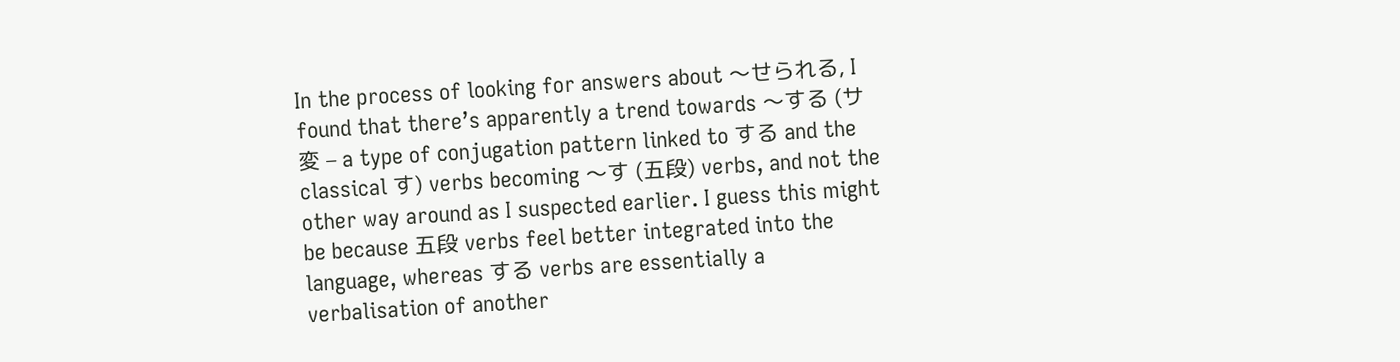In the process of looking for answers about 〜せられる, I found that there’s apparently a trend towards 〜する (サ変 – a type of conjugation pattern linked to する and the classical す) verbs becoming 〜す (五段) verbs, and not the other way around as I suspected earlier. I guess this might be because 五段 verbs feel better integrated into the language, whereas する verbs are essentially a verbalisation of another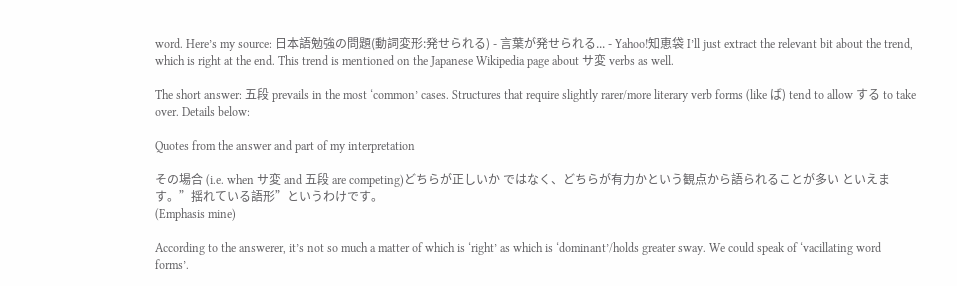word. Here’s my source: 日本語勉強の問題(動詞変形:発せられる) - 言葉が発せられる... - Yahoo!知恵袋 I’ll just extract the relevant bit about the trend, which is right at the end. This trend is mentioned on the Japanese Wikipedia page about サ変 verbs as well.

The short answer: 五段 prevails in the most ‘common’ cases. Structures that require slightly rarer/more literary verb forms (like ば) tend to allow する to take over. Details below:

Quotes from the answer and part of my interpretation

その場合 (i.e. when サ変 and 五段 are competing)どちらが正しいか ではなく、どちらが有力かという観点から語られることが多い といえます。”揺れている語形”というわけです。
(Emphasis mine)

According to the answerer, it’s not so much a matter of which is ‘right’ as which is ‘dominant’/holds greater sway. We could speak of ‘vacillating word forms’.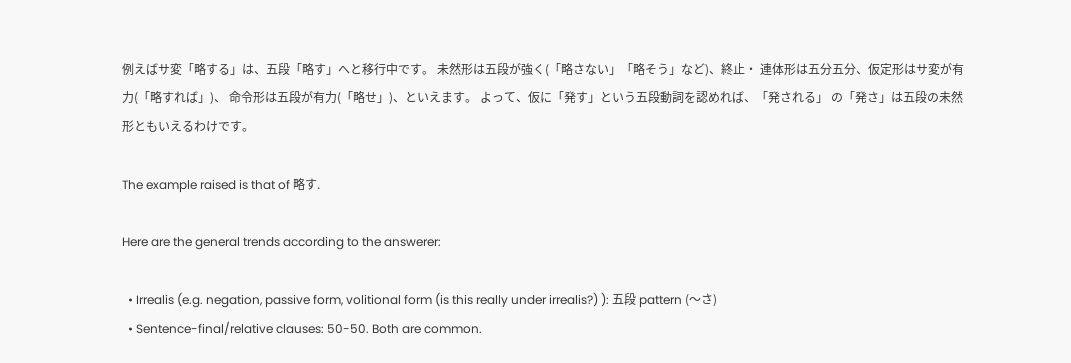例えばサ変「略する」は、五段「略す」へと移行中です。 未然形は五段が強く(「略さない」「略そう」など)、終止・ 連体形は五分五分、仮定形はサ変が有力(「略すれば」)、 命令形は五段が有力(「略せ」)、といえます。 よって、仮に「発す」という五段動詞を認めれば、「発される」 の「発さ」は五段の未然形ともいえるわけです。

The example raised is that of 略す.

Here are the general trends according to the answerer:

  • Irrealis (e.g. negation, passive form, volitional form (is this really under irrealis?) ): 五段 pattern (〜さ)
  • Sentence-final/relative clauses: 50-50. Both are common.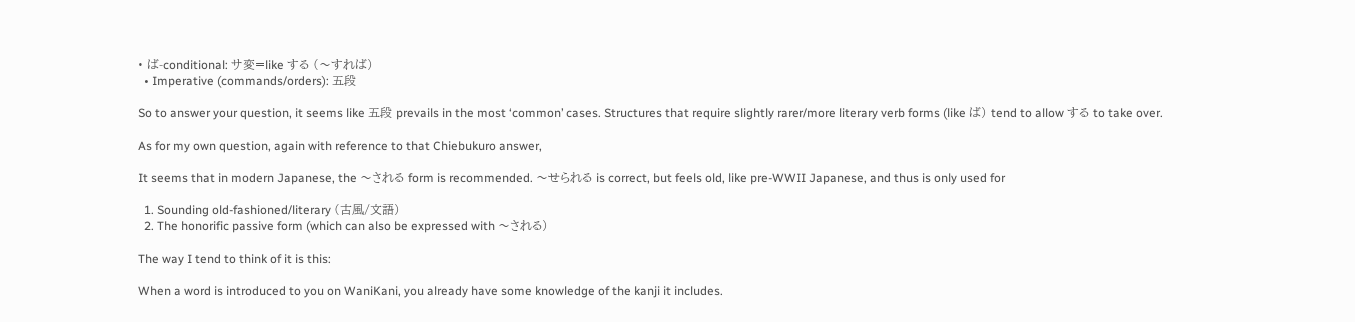• ば-conditional: サ変=like する (〜すれば)
  • Imperative (commands/orders): 五段

So to answer your question, it seems like 五段 prevails in the most ‘common’ cases. Structures that require slightly rarer/more literary verb forms (like ば) tend to allow する to take over.

As for my own question, again with reference to that Chiebukuro answer,

It seems that in modern Japanese, the 〜される form is recommended. 〜せられる is correct, but feels old, like pre-WWII Japanese, and thus is only used for

  1. Sounding old-fashioned/literary (古風/文語)
  2. The honorific passive form (which can also be expressed with 〜される)

The way I tend to think of it is this:

When a word is introduced to you on WaniKani, you already have some knowledge of the kanji it includes.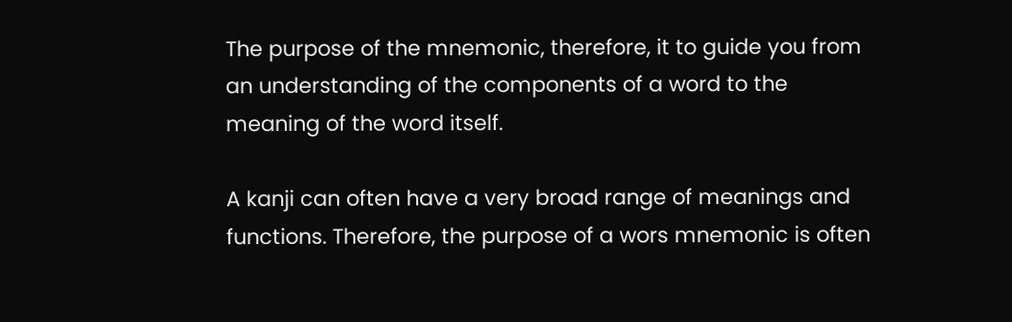The purpose of the mnemonic, therefore, it to guide you from an understanding of the components of a word to the meaning of the word itself.

A kanji can often have a very broad range of meanings and functions. Therefore, the purpose of a wors mnemonic is often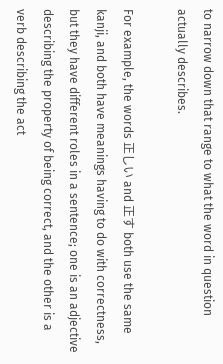to narrow down that range to what the word in question actually describes.

For example, the words 正しい and 正す both use the same kanji, and both have meanings having to do with correctness, but they have different roles in a sentence; one is an adjective describing the property of being correct, and the other is a verb describing the act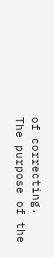of correcting.
The purpose of the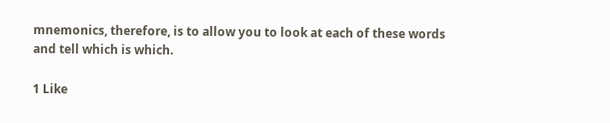mnemonics, therefore, is to allow you to look at each of these words and tell which is which.

1 Like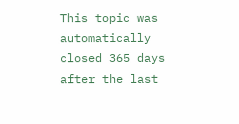This topic was automatically closed 365 days after the last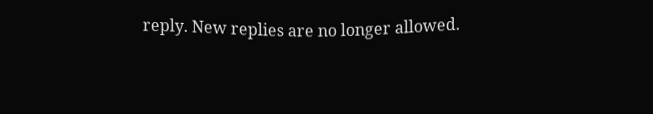reply. New replies are no longer allowed.